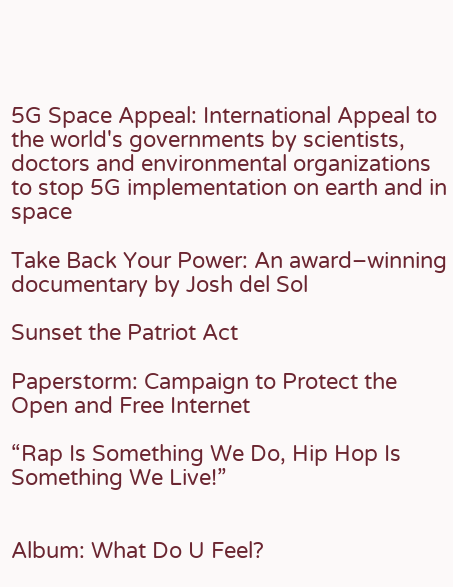5G Space Appeal: International Appeal to the world's governments by scientists, doctors and environmental organizations to stop 5G implementation on earth and in space

Take Back Your Power: An award–winning documentary by Josh del Sol

Sunset the Patriot Act

Paperstorm: Campaign to Protect the Open and Free Internet

“Rap Is Something We Do, Hip Hop Is Something We Live!”


Album: What Do U Feel?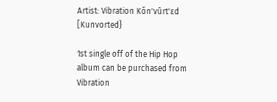Artist: Vibration Kŏn'vûrt'ɛd [Kunvorted}

1st single off of the Hip Hop album can be purchased from Vibration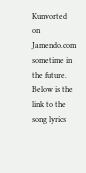Kunvorted on Jamendo.com sometime in the future. Below is the link to the song lyrics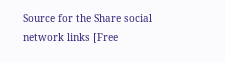Source for the Share social network links [Free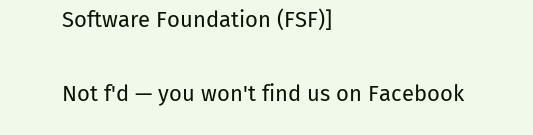Software Foundation (FSF)]

Not f'd — you won't find us on Facebook